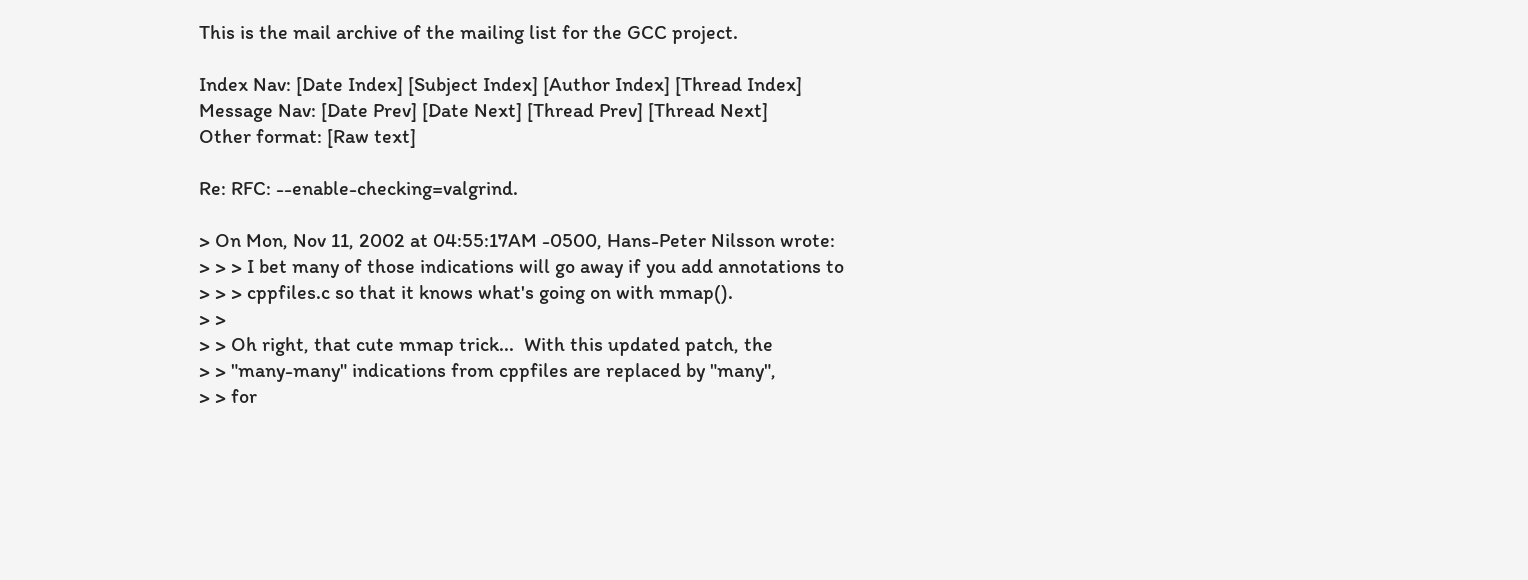This is the mail archive of the mailing list for the GCC project.

Index Nav: [Date Index] [Subject Index] [Author Index] [Thread Index]
Message Nav: [Date Prev] [Date Next] [Thread Prev] [Thread Next]
Other format: [Raw text]

Re: RFC: --enable-checking=valgrind.

> On Mon, Nov 11, 2002 at 04:55:17AM -0500, Hans-Peter Nilsson wrote:
> > > I bet many of those indications will go away if you add annotations to
> > > cppfiles.c so that it knows what's going on with mmap().
> >
> > Oh right, that cute mmap trick...  With this updated patch, the
> > "many-many" indications from cppfiles are replaced by "many",
> > for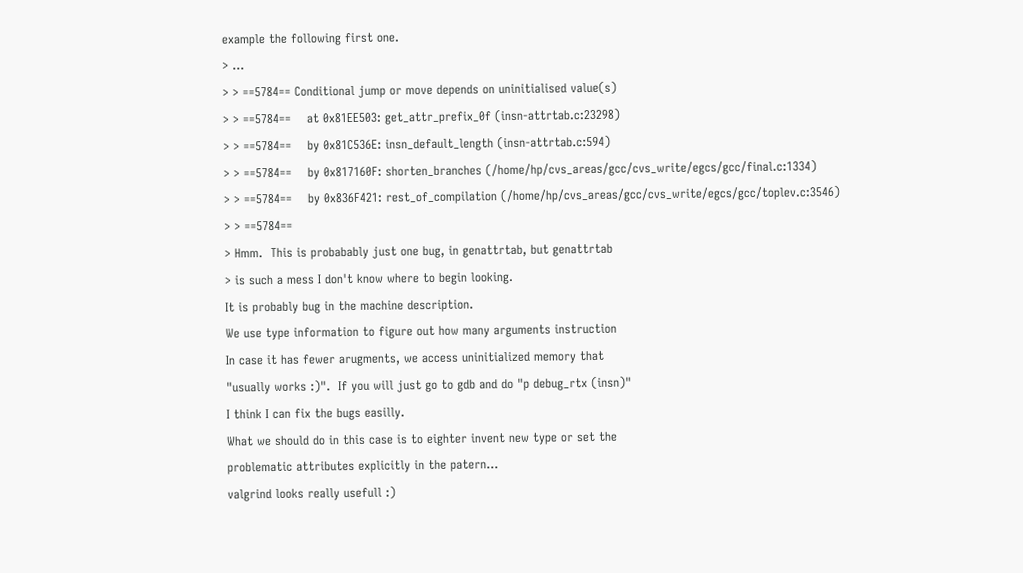example the following first one.
> ...
> > ==5784== Conditional jump or move depends on uninitialised value(s)
> > ==5784==    at 0x81EE503: get_attr_prefix_0f (insn-attrtab.c:23298)
> > ==5784==    by 0x81C536E: insn_default_length (insn-attrtab.c:594)
> > ==5784==    by 0x817160F: shorten_branches (/home/hp/cvs_areas/gcc/cvs_write/egcs/gcc/final.c:1334)
> > ==5784==    by 0x836F421: rest_of_compilation (/home/hp/cvs_areas/gcc/cvs_write/egcs/gcc/toplev.c:3546)
> > ==5784==
> Hmm.  This is probabably just one bug, in genattrtab, but genattrtab
> is such a mess I don't know where to begin looking.
It is probably bug in the machine description.
We use type information to figure out how many arguments instruction
In case it has fewer arugments, we access uninitialized memory that
"usually works :)".  If you will just go to gdb and do "p debug_rtx (insn)"
I think I can fix the bugs easilly.
What we should do in this case is to eighter invent new type or set the
problematic attributes explicitly in the patern...
valgrind looks really usefull :)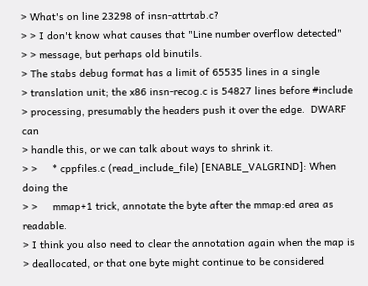> What's on line 23298 of insn-attrtab.c?
> > I don't know what causes that "Line number overflow detected"
> > message, but perhaps old binutils.
> The stabs debug format has a limit of 65535 lines in a single
> translation unit; the x86 insn-recog.c is 54827 lines before #include
> processing, presumably the headers push it over the edge.  DWARF can
> handle this, or we can talk about ways to shrink it.
> >     * cppfiles.c (read_include_file) [ENABLE_VALGRIND]: When doing the
> >     mmap+1 trick, annotate the byte after the mmap:ed area as readable.
> I think you also need to clear the annotation again when the map is
> deallocated, or that one byte might continue to be considered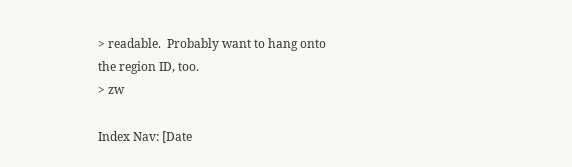> readable.  Probably want to hang onto the region ID, too.
> zw

Index Nav: [Date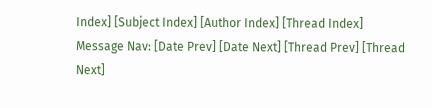Index] [Subject Index] [Author Index] [Thread Index]
Message Nav: [Date Prev] [Date Next] [Thread Prev] [Thread Next]